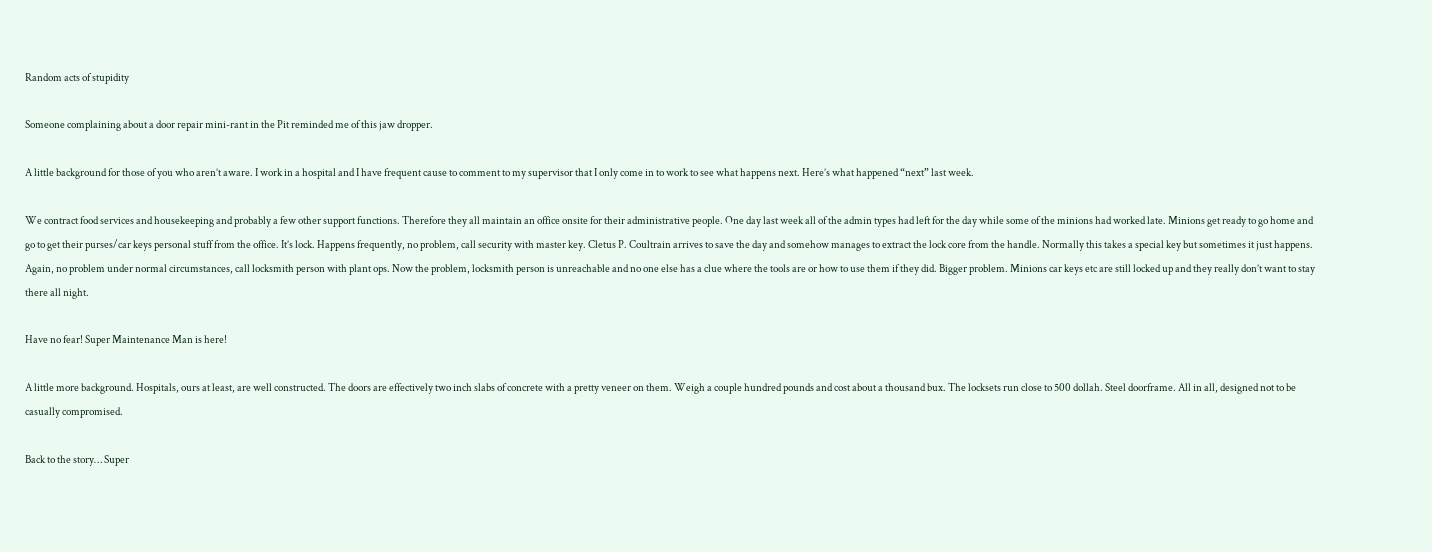Random acts of stupidity

Someone complaining about a door repair mini-rant in the Pit reminded me of this jaw dropper.

A little background for those of you who aren’t aware. I work in a hospital and I have frequent cause to comment to my supervisor that I only come in to work to see what happens next. Here’s what happened “next” last week.

We contract food services and housekeeping and probably a few other support functions. Therefore they all maintain an office onsite for their administrative people. One day last week all of the admin types had left for the day while some of the minions had worked late. Minions get ready to go home and go to get their purses/car keys personal stuff from the office. It’s lock. Happens frequently, no problem, call security with master key. Cletus P. Coultrain arrives to save the day and somehow manages to extract the lock core from the handle. Normally this takes a special key but sometimes it just happens. Again, no problem under normal circumstances, call locksmith person with plant ops. Now the problem, locksmith person is unreachable and no one else has a clue where the tools are or how to use them if they did. Bigger problem. Minions car keys etc are still locked up and they really don’t want to stay there all night.

Have no fear! Super Maintenance Man is here!

A little more background. Hospitals, ours at least, are well constructed. The doors are effectively two inch slabs of concrete with a pretty veneer on them. Weigh a couple hundred pounds and cost about a thousand bux. The locksets run close to 500 dollah. Steel doorframe. All in all, designed not to be casually compromised.

Back to the story… Super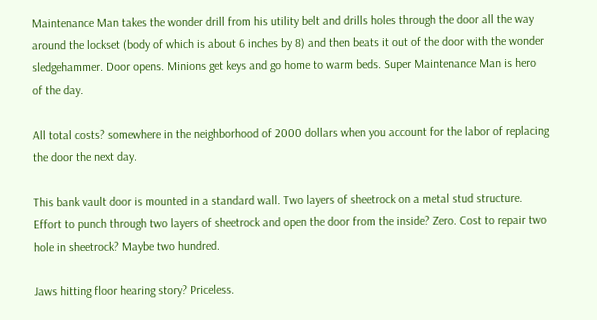Maintenance Man takes the wonder drill from his utility belt and drills holes through the door all the way around the lockset (body of which is about 6 inches by 8) and then beats it out of the door with the wonder sledgehammer. Door opens. Minions get keys and go home to warm beds. Super Maintenance Man is hero of the day.

All total costs? somewhere in the neighborhood of 2000 dollars when you account for the labor of replacing the door the next day.

This bank vault door is mounted in a standard wall. Two layers of sheetrock on a metal stud structure. Effort to punch through two layers of sheetrock and open the door from the inside? Zero. Cost to repair two hole in sheetrock? Maybe two hundred.

Jaws hitting floor hearing story? Priceless.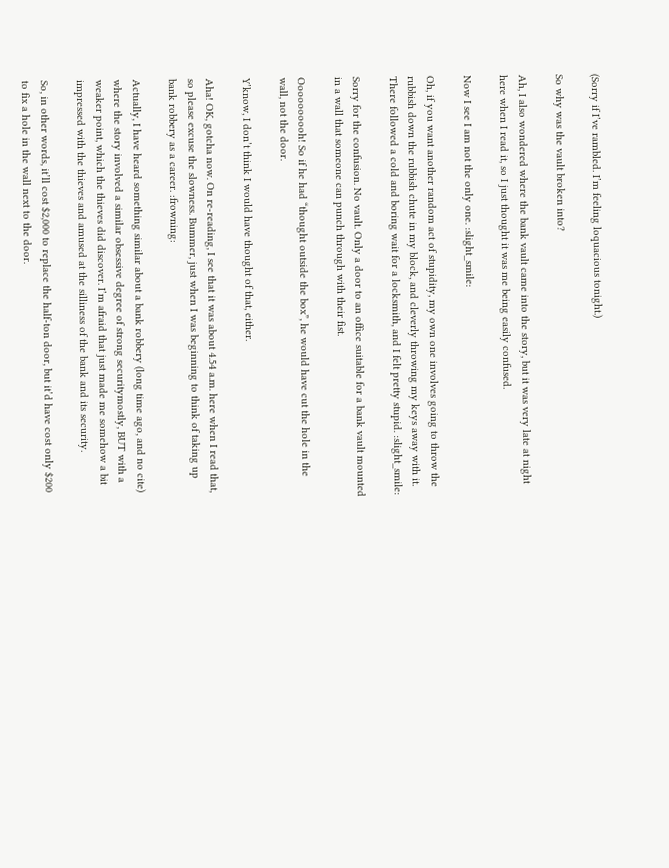(Sorry if I’ve rambled. I’m feeling loquacious tonight.)

So why was the vault broken into?

Ah, I also wondered where the bank vault came into the story, but it was very late at night here when I read it, so I just thought it was me being easily confused.

Now I see I am not the only one. :slight_smile:

Oh, if you want another random act of stupidity, my own one involves going to throw the rubbish down the rubbish chute in my block, and cleverly throwing my keys away with it. There followed a cold and boring wait for a locksmith, and I felt pretty stupid. :slight_smile:

Sorry for the confusion. No vault. Only a door to an office suitable for a bank vault mounted in a wall that someone can punch through with their fist.

Oooooooooh! So if he had “thought outside the box”, he would have cut the hole in the wall, not the door.

Y’know, I don’t think I would have thought of that, either.

Aha! OK, gotcha now. On re-reading, I see that it was about 4.54 a.m. here when I read that, so please excuse the slowness. Bummer, just when I was beginning to think of taking up bank robbery as a career. :frowning:

Actually, I have heard something similar about a bank robbery (long time ago, and no cite) where the story involved a similar obsessive degree of strong securitymostly, BUT with a weaker point, which the thieves did discover. I’m afraid that just made me somehow a bit impressed with the thieves and amused at the silliness of the bank and its security.

So, in other words, it’ll cost $2,000 to replace the half-ton door, but it’d have cost only $200 to fix a hole in the wall next to the door.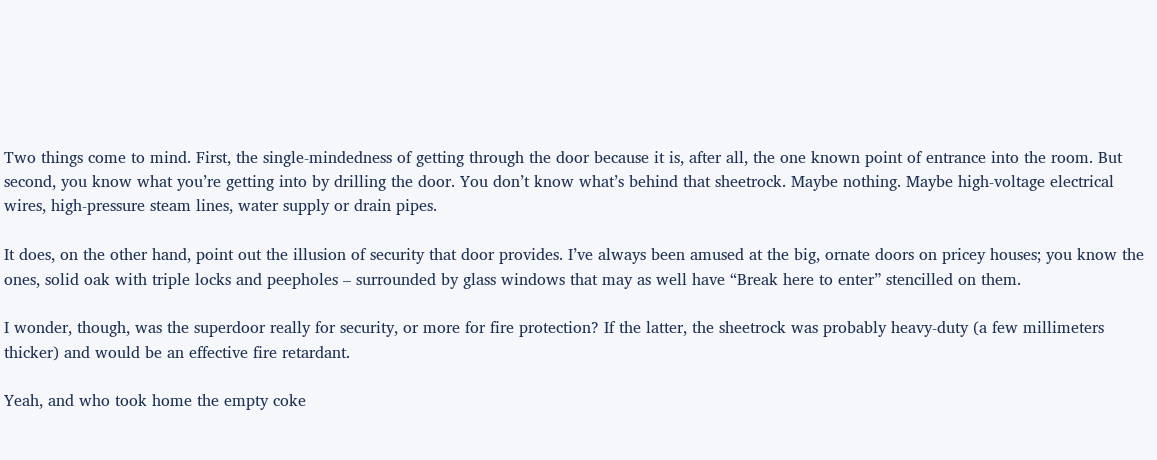Two things come to mind. First, the single-mindedness of getting through the door because it is, after all, the one known point of entrance into the room. But second, you know what you’re getting into by drilling the door. You don’t know what’s behind that sheetrock. Maybe nothing. Maybe high-voltage electrical wires, high-pressure steam lines, water supply or drain pipes.

It does, on the other hand, point out the illusion of security that door provides. I’ve always been amused at the big, ornate doors on pricey houses; you know the ones, solid oak with triple locks and peepholes – surrounded by glass windows that may as well have “Break here to enter” stencilled on them.

I wonder, though, was the superdoor really for security, or more for fire protection? If the latter, the sheetrock was probably heavy-duty (a few millimeters thicker) and would be an effective fire retardant.

Yeah, and who took home the empty coke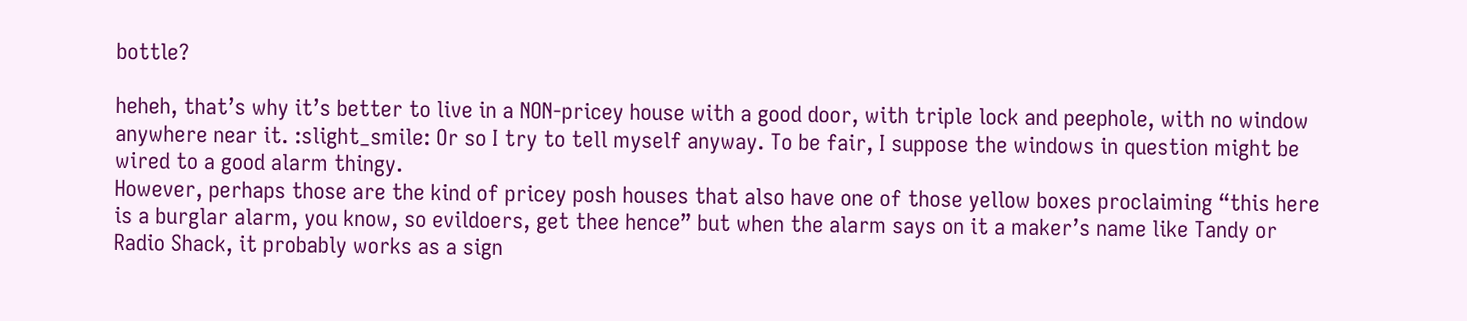bottle?

heheh, that’s why it’s better to live in a NON-pricey house with a good door, with triple lock and peephole, with no window anywhere near it. :slight_smile: Or so I try to tell myself anyway. To be fair, I suppose the windows in question might be wired to a good alarm thingy.
However, perhaps those are the kind of pricey posh houses that also have one of those yellow boxes proclaiming “this here is a burglar alarm, you know, so evildoers, get thee hence” but when the alarm says on it a maker’s name like Tandy or Radio Shack, it probably works as a sign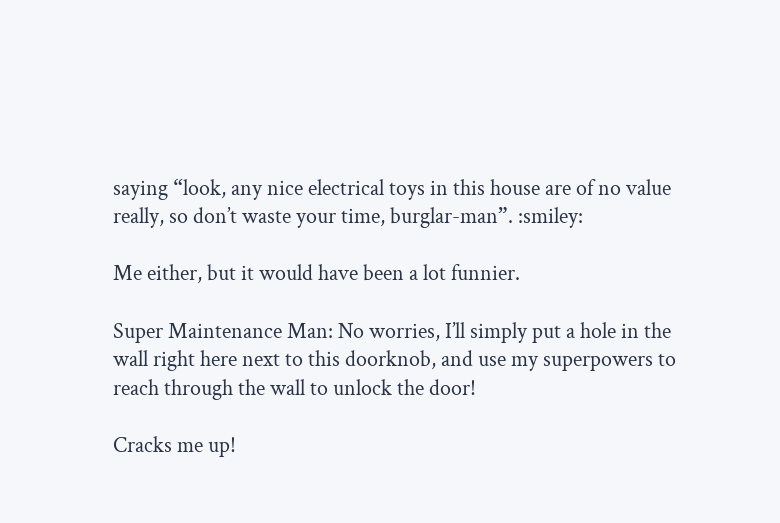saying “look, any nice electrical toys in this house are of no value really, so don’t waste your time, burglar-man”. :smiley:

Me either, but it would have been a lot funnier.

Super Maintenance Man: No worries, I’ll simply put a hole in the wall right here next to this doorknob, and use my superpowers to reach through the wall to unlock the door!

Cracks me up!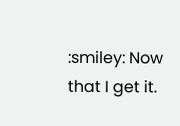:smiley: Now that I get it.